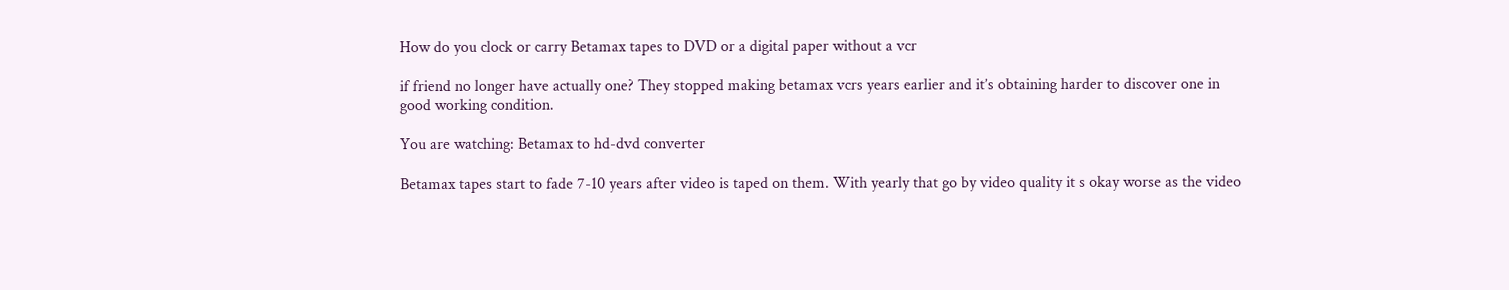How do you clock or carry Betamax tapes to DVD or a digital paper without a vcr

if friend no longer have actually one? They stopped making betamax vcrs years earlier and it’s obtaining harder to discover one in good working condition.

You are watching: Betamax to hd-dvd converter

Betamax tapes start to fade 7-10 years after video is taped on them. With yearly that go by video quality it s okay worse as the video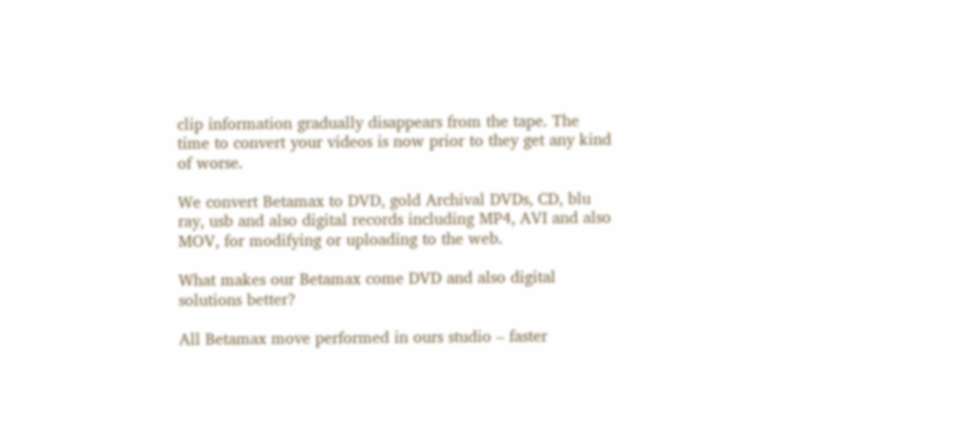clip information gradually disappears from the tape. The time to convert your videos is now prior to they get any kind of worse.

We convert Betamax to DVD, gold Archival DVDs, CD, blu ray, usb and also digital records including MP4, AVI and also MOV, for modifying or uploading to the web.

What makes our Betamax come DVD and also digital solutions better?

All Betamax move performed in ours studio – faster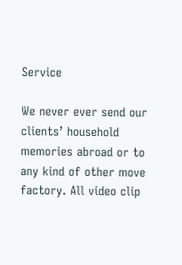Service

We never ever send our clients’ household memories abroad or to any kind of other move factory. All video clip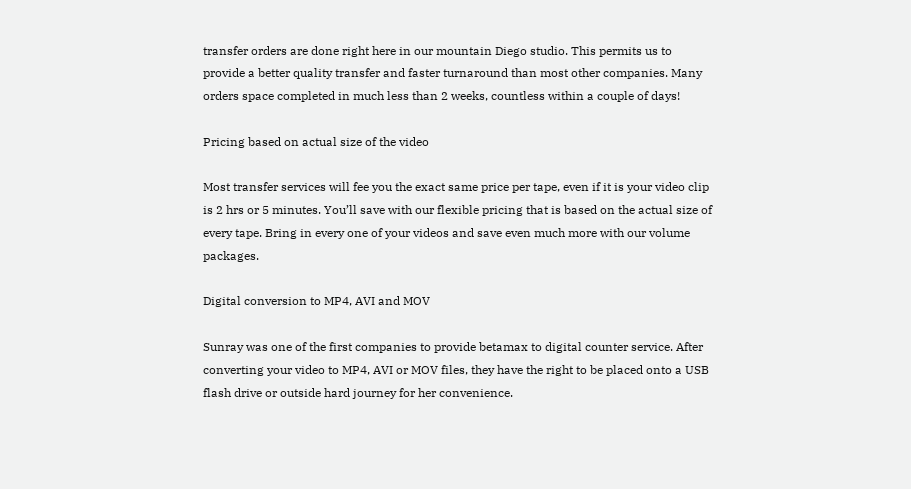transfer orders are done right here in our mountain Diego studio. This permits us to provide a better quality transfer and faster turnaround than most other companies. Many orders space completed in much less than 2 weeks, countless within a couple of days!

Pricing based on actual size of the video

Most transfer services will fee you the exact same price per tape, even if it is your video clip is 2 hrs or 5 minutes. You’ll save with our flexible pricing that is based on the actual size of every tape. Bring in every one of your videos and save even much more with our volume packages.

Digital conversion to MP4, AVI and MOV

Sunray was one of the first companies to provide betamax to digital counter service. After converting your video to MP4, AVI or MOV files, they have the right to be placed onto a USB flash drive or outside hard journey for her convenience.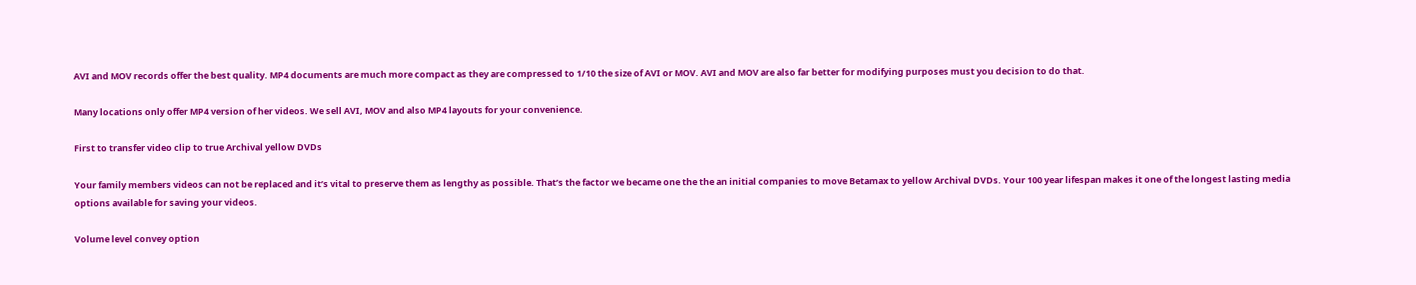AVI and MOV records offer the best quality. MP4 documents are much more compact as they are compressed to 1/10 the size of AVI or MOV. AVI and MOV are also far better for modifying purposes must you decision to do that.

Many locations only offer MP4 version of her videos. We sell AVI, MOV and also MP4 layouts for your convenience.

First to transfer video clip to true Archival yellow DVDs

Your family members videos can not be replaced and it’s vital to preserve them as lengthy as possible. That’s the factor we became one the the an initial companies to move Betamax to yellow Archival DVDs. Your 100 year lifespan makes it one of the longest lasting media options available for saving your videos.

Volume level convey option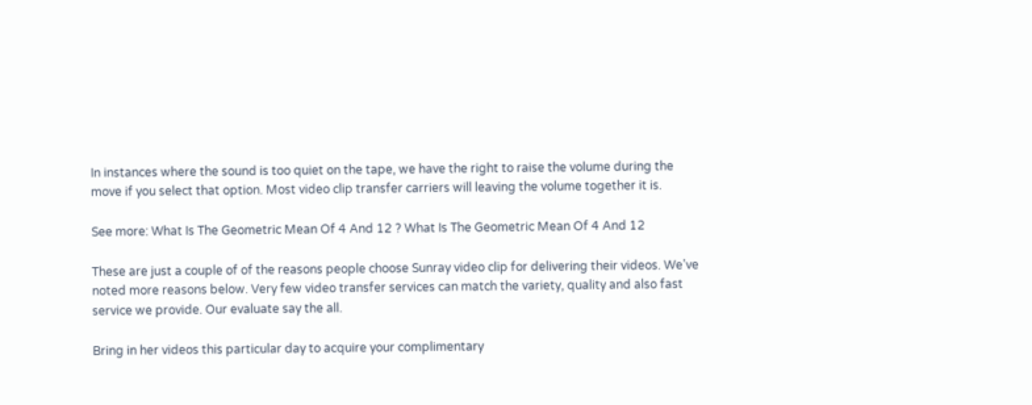In instances where the sound is too quiet on the tape, we have the right to raise the volume during the move if you select that option. Most video clip transfer carriers will leaving the volume together it is.

See more: What Is The Geometric Mean Of 4 And 12 ? What Is The Geometric Mean Of 4 And 12

These are just a couple of of the reasons people choose Sunray video clip for delivering their videos. We’ve noted more reasons below. Very few video transfer services can match the variety, quality and also fast service we provide. Our evaluate say the all.

Bring in her videos this particular day to acquire your complimentary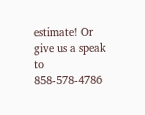estimate! Or give us a speak to 858-578-4786